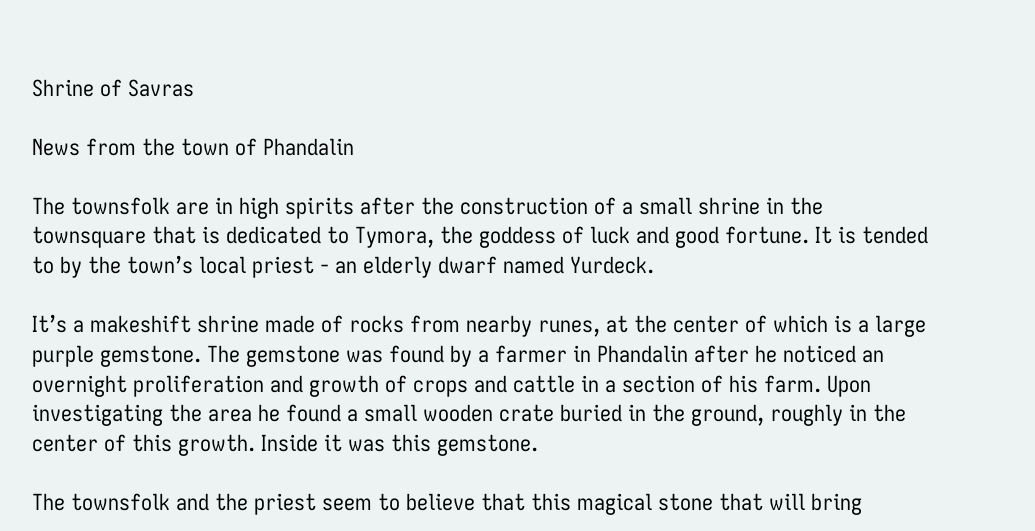Shrine of Savras

News from the town of Phandalin

The townsfolk are in high spirits after the construction of a small shrine in the townsquare that is dedicated to Tymora, the goddess of luck and good fortune. It is tended to by the town’s local priest - an elderly dwarf named Yurdeck.

It’s a makeshift shrine made of rocks from nearby runes, at the center of which is a large purple gemstone. The gemstone was found by a farmer in Phandalin after he noticed an overnight proliferation and growth of crops and cattle in a section of his farm. Upon investigating the area he found a small wooden crate buried in the ground, roughly in the center of this growth. Inside it was this gemstone.

The townsfolk and the priest seem to believe that this magical stone that will bring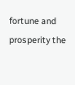fortune and prosperity the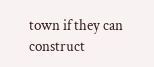town if they can construct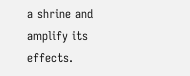a shrine and amplify its effects.